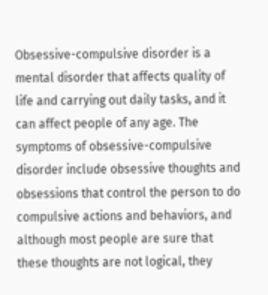Obsessive-compulsive disorder is a mental disorder that affects quality of life and carrying out daily tasks, and it can affect people of any age. The symptoms of obsessive-compulsive disorder include obsessive thoughts and obsessions that control the person to do compulsive actions and behaviors, and although most people are sure that these thoughts are not logical, they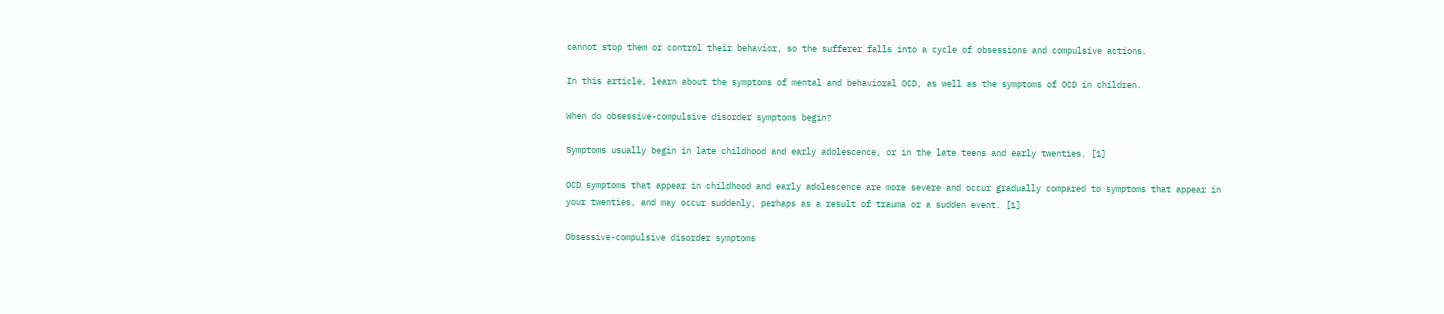cannot stop them or control their behavior, so the sufferer falls into a cycle of obsessions and compulsive actions.

In this article, learn about the symptoms of mental and behavioral OCD, as well as the symptoms of OCD in children.

When do obsessive-compulsive disorder symptoms begin?

Symptoms usually begin in late childhood and early adolescence, or in the late teens and early twenties. [1]

OCD symptoms that appear in childhood and early adolescence are more severe and occur gradually compared to symptoms that appear in your twenties, and may occur suddenly, perhaps as a result of trauma or a sudden event. [1]

Obsessive-compulsive disorder symptoms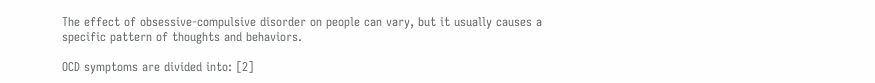The effect of obsessive-compulsive disorder on people can vary, but it usually causes a specific pattern of thoughts and behaviors.

OCD symptoms are divided into: [2]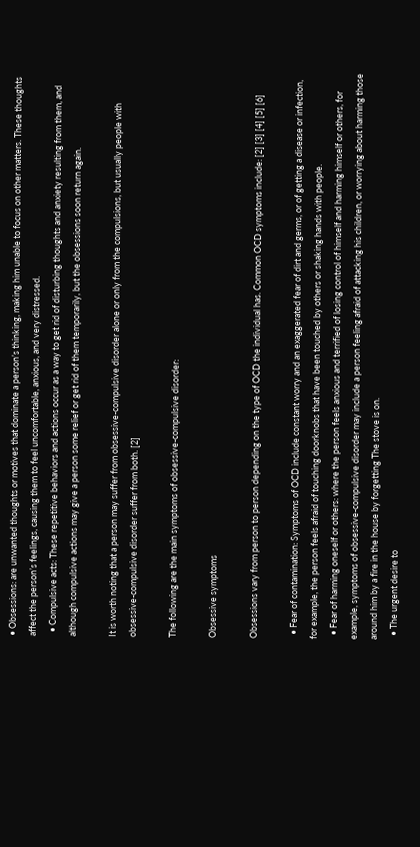• Obsessions: are unwanted thoughts or motives that dominate a person’s thinking, making him unable to focus on other matters. These thoughts affect the person’s feelings, causing them to feel uncomfortable, anxious, and very distressed.
  • Compulsive acts: These repetitive behaviors and actions occur as a way to get rid of disturbing thoughts and anxiety resulting from them, and although compulsive actions may give a person some relief or get rid of them temporarily, but the obsessions soon return again.

It is worth noting that a person may suffer from obsessive-compulsive disorder alone or only from the compulsions, but usually people with obsessive-compulsive disorder suffer from both. [2]

The following are the main symptoms of obsessive-compulsive disorder:

Obsessive symptoms

Obsessions vary from person to person depending on the type of OCD the individual has. Common OCD symptoms include: [2] [3] [4] [5] [6]

  • Fear of contamination: Symptoms of OCD include constant worry and an exaggerated fear of dirt and germs, or of getting a disease or infection, for example, the person feels afraid of touching doorknobs that have been touched by others or shaking hands with people.
  • Fear of harming oneself or others: where the person feels anxious and terrified of losing control of himself and harming himself or others, for example, symptoms of obsessive-compulsive disorder may include a person feeling afraid of attacking his children, or worrying about harming those around him by a fire in the house by forgetting The stove is on.
  • The urgent desire to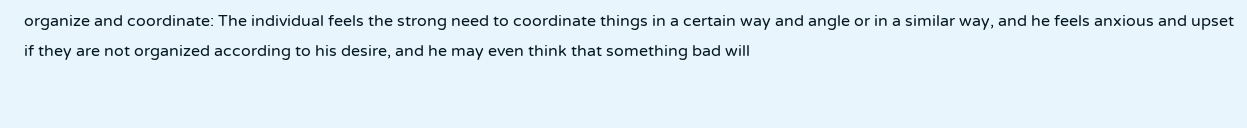organize and coordinate: The individual feels the strong need to coordinate things in a certain way and angle or in a similar way, and he feels anxious and upset if they are not organized according to his desire, and he may even think that something bad will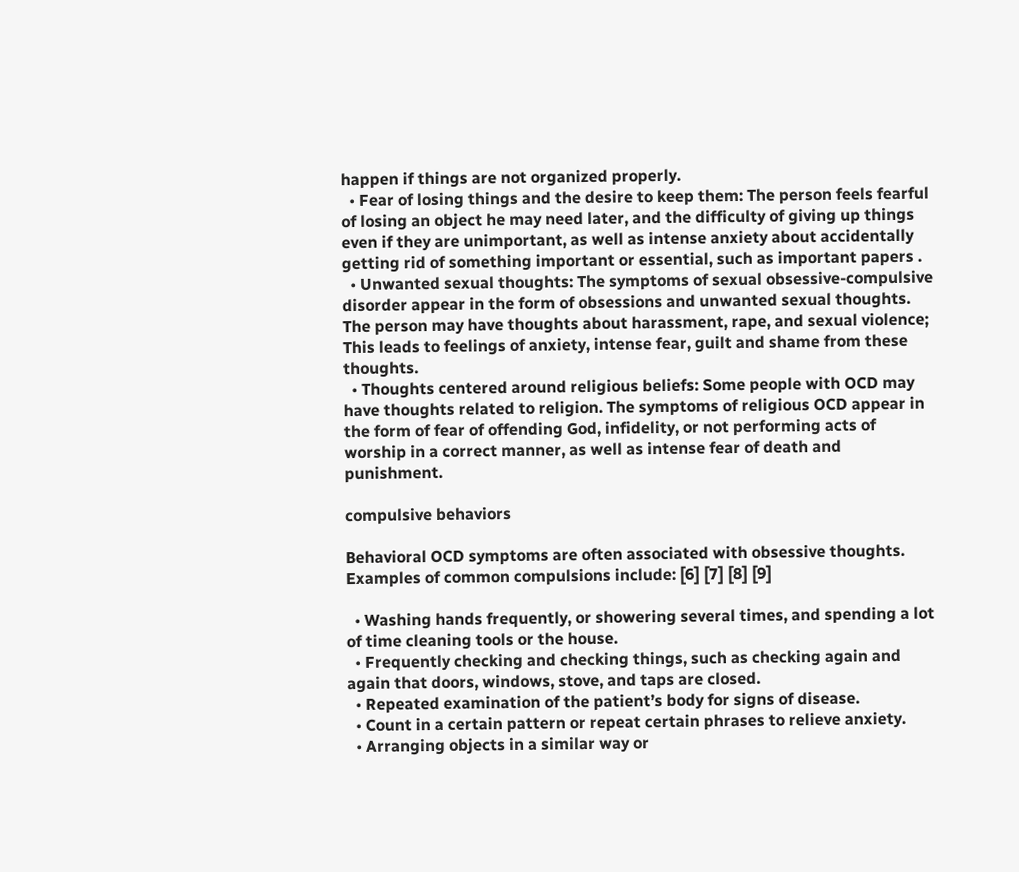happen if things are not organized properly.
  • Fear of losing things and the desire to keep them: The person feels fearful of losing an object he may need later, and the difficulty of giving up things even if they are unimportant, as well as intense anxiety about accidentally getting rid of something important or essential, such as important papers .
  • Unwanted sexual thoughts: The symptoms of sexual obsessive-compulsive disorder appear in the form of obsessions and unwanted sexual thoughts. The person may have thoughts about harassment, rape, and sexual violence; This leads to feelings of anxiety, intense fear, guilt and shame from these thoughts.
  • Thoughts centered around religious beliefs: Some people with OCD may have thoughts related to religion. The symptoms of religious OCD appear in the form of fear of offending God, infidelity, or not performing acts of worship in a correct manner, as well as intense fear of death and punishment.

compulsive behaviors

Behavioral OCD symptoms are often associated with obsessive thoughts. Examples of common compulsions include: [6] [7] [8] [9]

  • Washing hands frequently, or showering several times, and spending a lot of time cleaning tools or the house.
  • Frequently checking and checking things, such as checking again and again that doors, windows, stove, and taps are closed.
  • Repeated examination of the patient’s body for signs of disease.
  • Count in a certain pattern or repeat certain phrases to relieve anxiety.
  • Arranging objects in a similar way or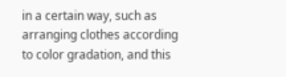in a certain way, such as arranging clothes according to color gradation, and this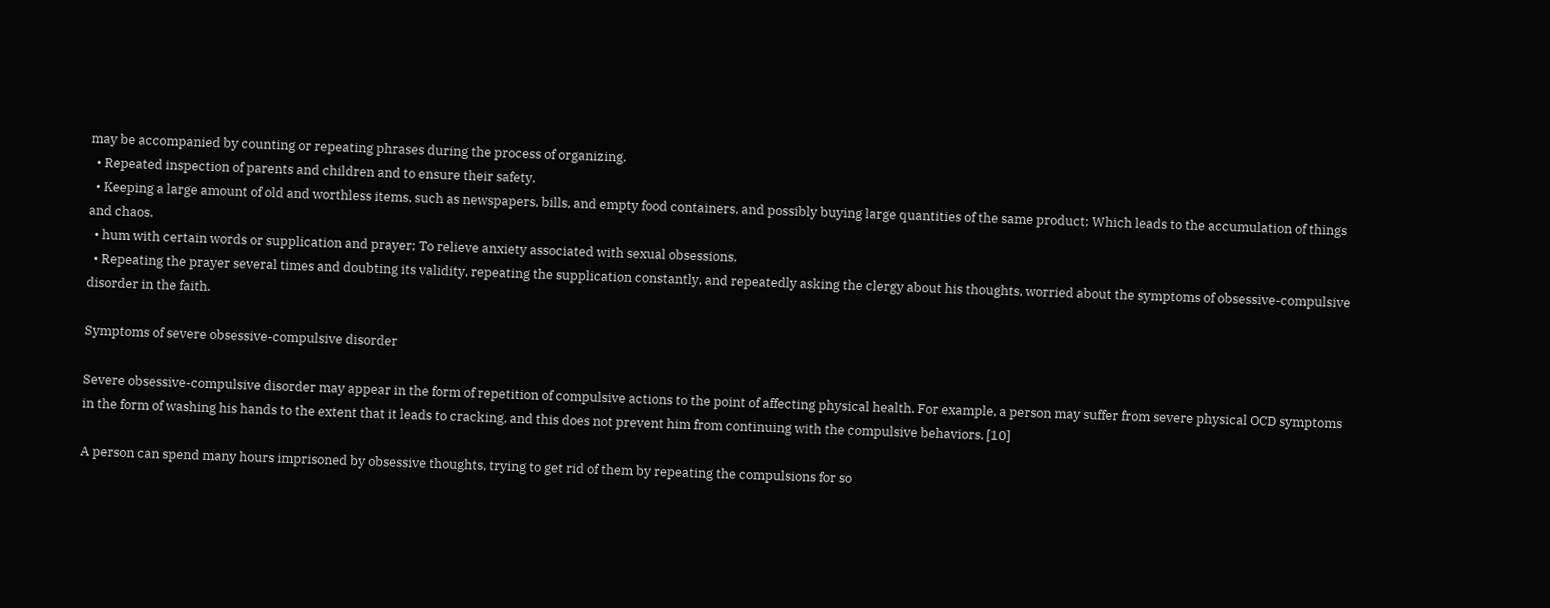may be accompanied by counting or repeating phrases during the process of organizing.
  • Repeated inspection of parents and children and to ensure their safety.
  • Keeping a large amount of old and worthless items, such as newspapers, bills, and empty food containers, and possibly buying large quantities of the same product; Which leads to the accumulation of things and chaos.
  • hum with certain words or supplication and prayer; To relieve anxiety associated with sexual obsessions.
  • Repeating the prayer several times and doubting its validity, repeating the supplication constantly, and repeatedly asking the clergy about his thoughts, worried about the symptoms of obsessive-compulsive disorder in the faith.

Symptoms of severe obsessive-compulsive disorder

Severe obsessive-compulsive disorder may appear in the form of repetition of compulsive actions to the point of affecting physical health. For example, a person may suffer from severe physical OCD symptoms in the form of washing his hands to the extent that it leads to cracking, and this does not prevent him from continuing with the compulsive behaviors. [10]

A person can spend many hours imprisoned by obsessive thoughts, trying to get rid of them by repeating the compulsions for so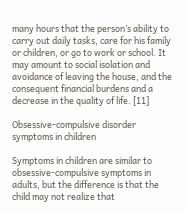many hours that the person’s ability to carry out daily tasks, care for his family or children, or go to work or school. It may amount to social isolation and avoidance of leaving the house, and the consequent financial burdens and a decrease in the quality of life. [11]

Obsessive-compulsive disorder symptoms in children

Symptoms in children are similar to obsessive-compulsive symptoms in adults, but the difference is that the child may not realize that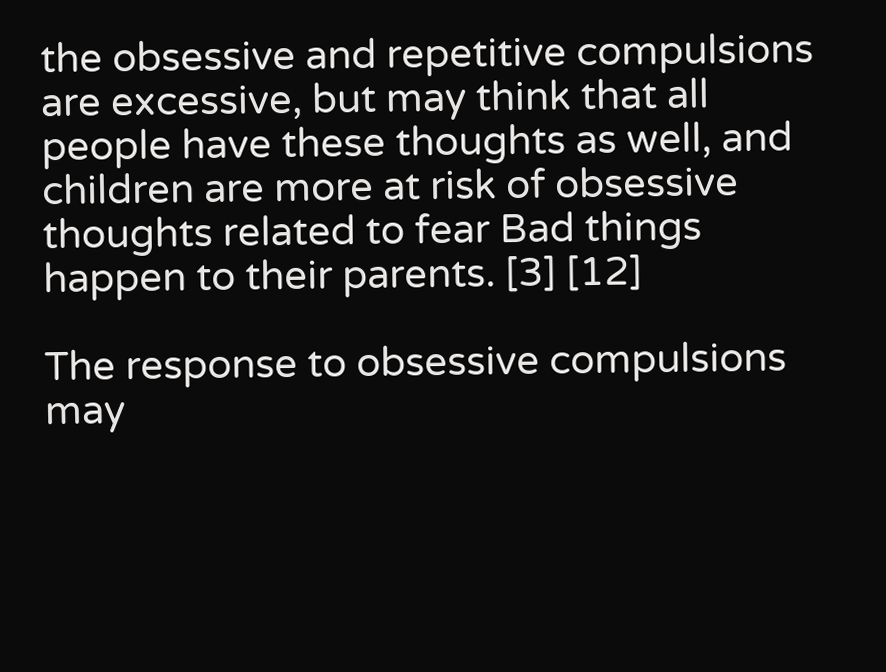the obsessive and repetitive compulsions are excessive, but may think that all people have these thoughts as well, and children are more at risk of obsessive thoughts related to fear Bad things happen to their parents. [3] [12]

The response to obsessive compulsions may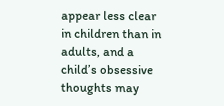appear less clear in children than in adults, and a child’s obsessive thoughts may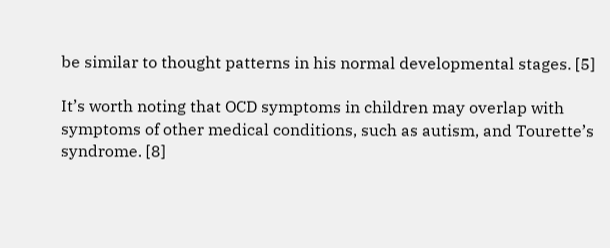be similar to thought patterns in his normal developmental stages. [5]

It’s worth noting that OCD symptoms in children may overlap with symptoms of other medical conditions, such as autism, and Tourette’s syndrome. [8]